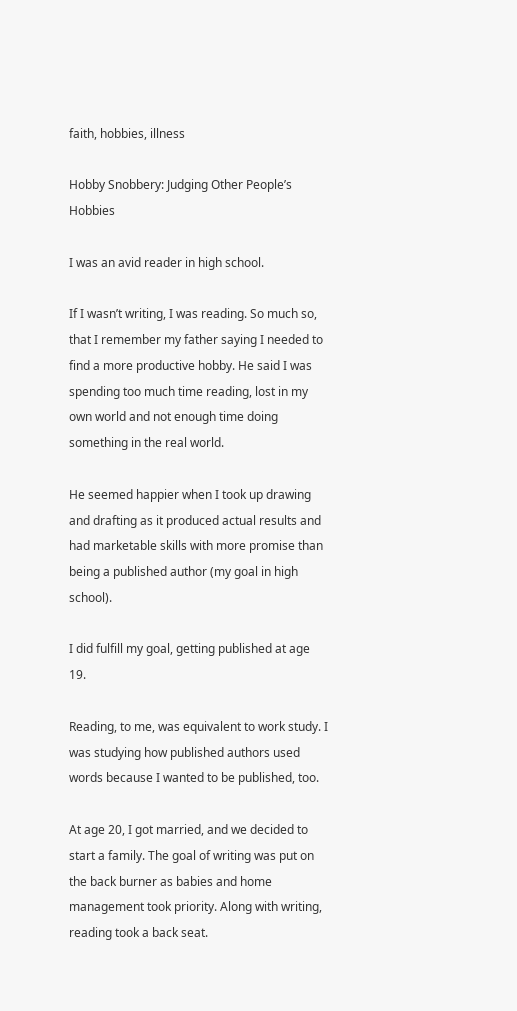faith, hobbies, illness

Hobby Snobbery: Judging Other People’s Hobbies

I was an avid reader in high school.

If I wasn’t writing, I was reading. So much so, that I remember my father saying I needed to find a more productive hobby. He said I was spending too much time reading, lost in my own world and not enough time doing something in the real world.

He seemed happier when I took up drawing and drafting as it produced actual results and had marketable skills with more promise than being a published author (my goal in high school).

I did fulfill my goal, getting published at age 19.

Reading, to me, was equivalent to work study. I was studying how published authors used words because I wanted to be published, too.

At age 20, I got married, and we decided to start a family. The goal of writing was put on the back burner as babies and home management took priority. Along with writing, reading took a back seat.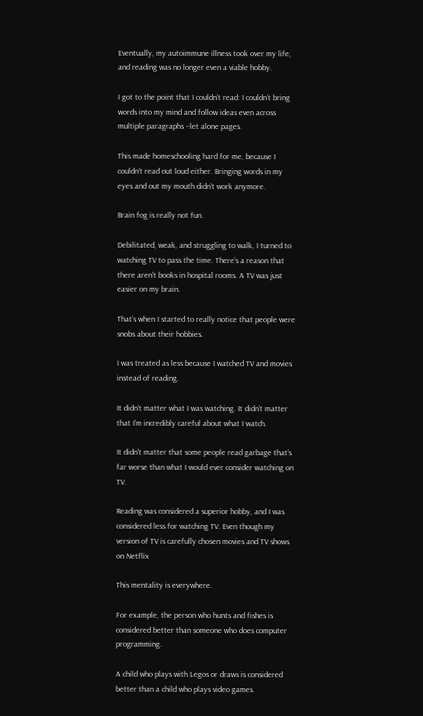Eventually, my autoimmune illness took over my life, and reading was no longer even a viable hobby.

I got to the point that I couldn’t read: I couldn’t bring words into my mind and follow ideas even across multiple paragraphs –let alone pages.

This made homeschooling hard for me, because I couldn’t read out loud either. Bringing words in my eyes and out my mouth didn’t work anymore.

Brain fog is really not fun.

Debilitated, weak, and struggling to walk, I turned to watching TV to pass the time. There’s a reason that there aren’t books in hospital rooms. A TV was just easier on my brain.

That’s when I started to really notice that people were snobs about their hobbies.

I was treated as less because I watched TV and movies instead of reading.

It didn’t matter what I was watching. It didn’t matter that I’m incredibly careful about what I watch.

It didn’t matter that some people read garbage that’s far worse than what I would ever consider watching on TV.

Reading was considered a superior hobby, and I was considered less for watching TV. Even though my version of TV is carefully chosen movies and TV shows on Netflix

This mentality is everywhere.

For example, the person who hunts and fishes is considered better than someone who does computer programming.

A child who plays with Legos or draws is considered better than a child who plays video games.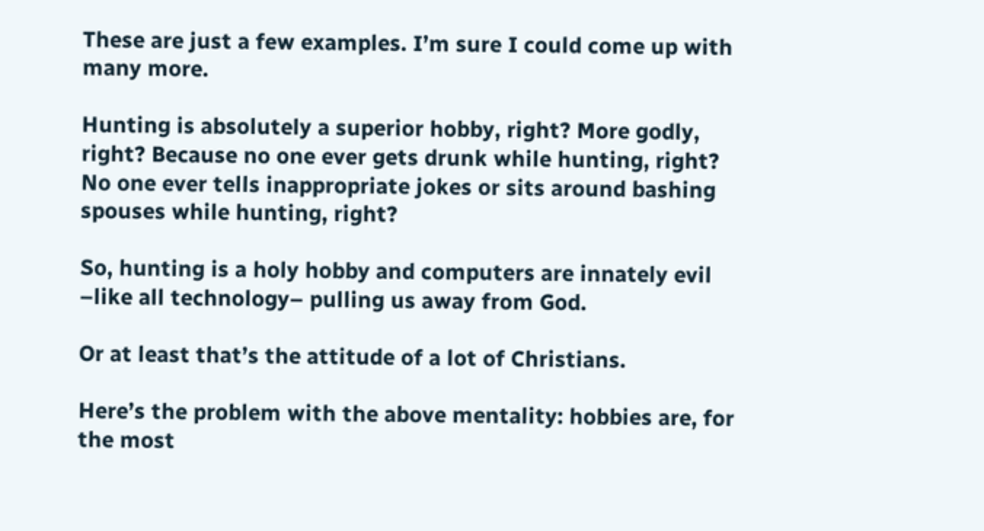These are just a few examples. I’m sure I could come up with many more.

Hunting is absolutely a superior hobby, right? More godly, right? Because no one ever gets drunk while hunting, right? No one ever tells inappropriate jokes or sits around bashing spouses while hunting, right?

So, hunting is a holy hobby and computers are innately evil –like all technology– pulling us away from God.

Or at least that’s the attitude of a lot of Christians.

Here’s the problem with the above mentality: hobbies are, for the most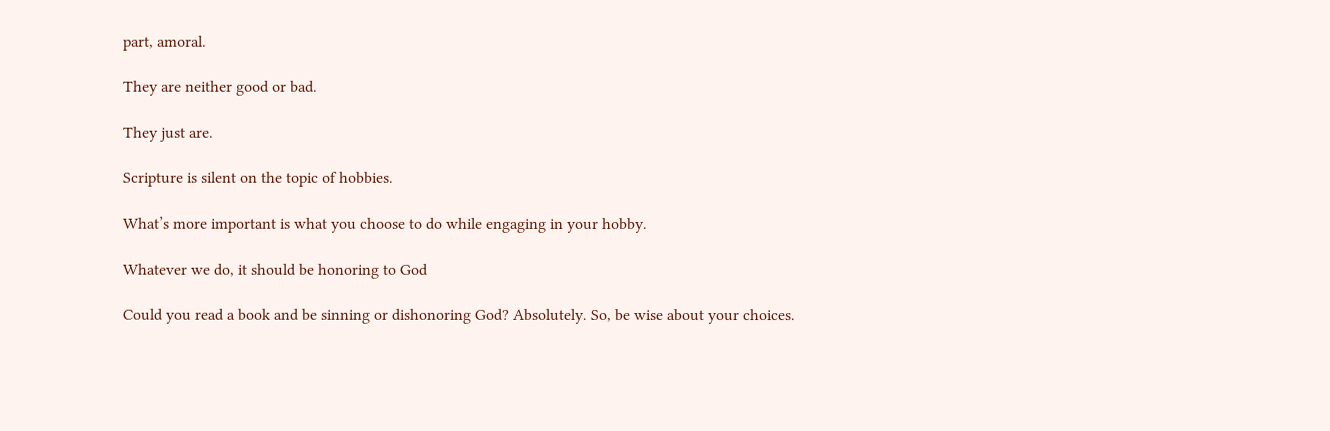part, amoral.

They are neither good or bad.

They just are.

Scripture is silent on the topic of hobbies.

What’s more important is what you choose to do while engaging in your hobby.

Whatever we do, it should be honoring to God

Could you read a book and be sinning or dishonoring God? Absolutely. So, be wise about your choices.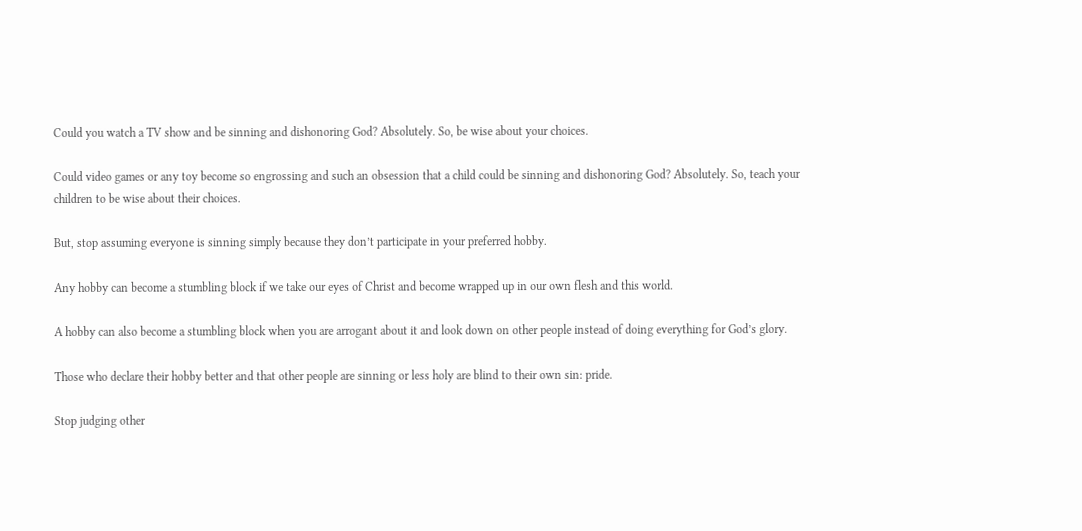Could you watch a TV show and be sinning and dishonoring God? Absolutely. So, be wise about your choices.

Could video games or any toy become so engrossing and such an obsession that a child could be sinning and dishonoring God? Absolutely. So, teach your children to be wise about their choices.

But, stop assuming everyone is sinning simply because they don’t participate in your preferred hobby.

Any hobby can become a stumbling block if we take our eyes of Christ and become wrapped up in our own flesh and this world.

A hobby can also become a stumbling block when you are arrogant about it and look down on other people instead of doing everything for God’s glory.

Those who declare their hobby better and that other people are sinning or less holy are blind to their own sin: pride.

Stop judging other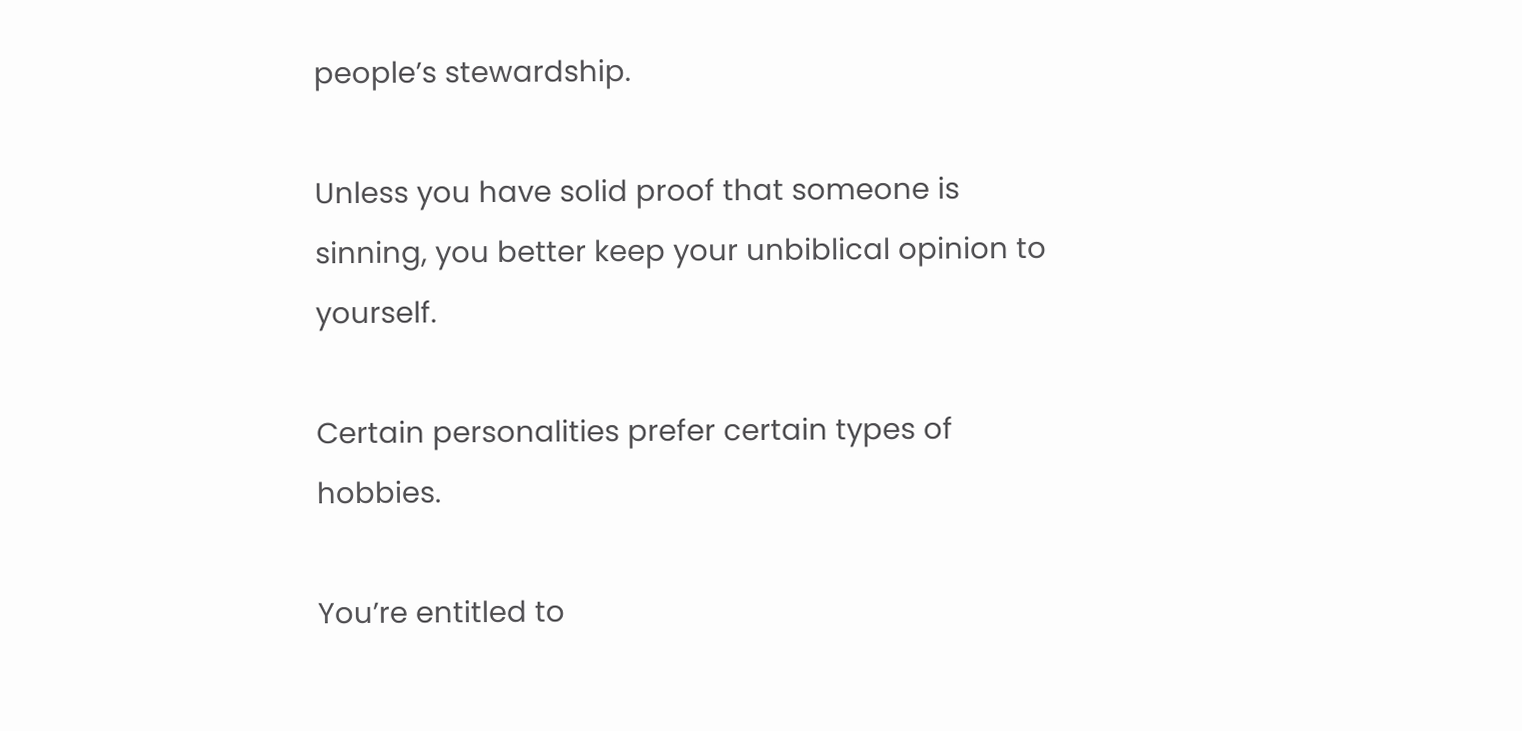people’s stewardship.

Unless you have solid proof that someone is sinning, you better keep your unbiblical opinion to yourself.

Certain personalities prefer certain types of hobbies.

You’re entitled to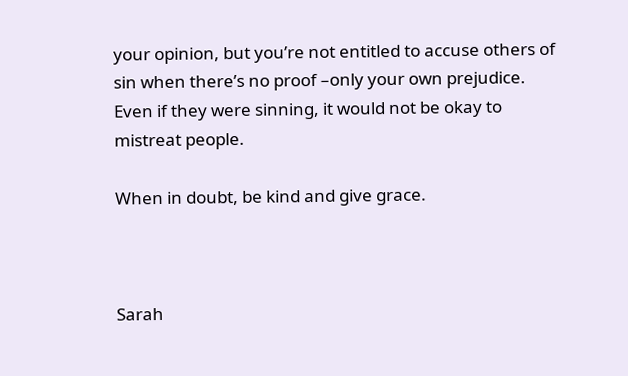your opinion, but you’re not entitled to accuse others of sin when there’s no proof –only your own prejudice. Even if they were sinning, it would not be okay to mistreat people.

When in doubt, be kind and give grace.



Sarah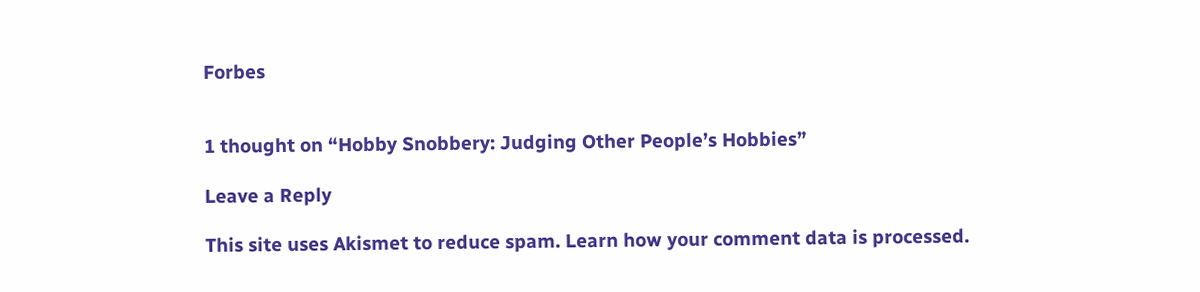Forbes


1 thought on “Hobby Snobbery: Judging Other People’s Hobbies”

Leave a Reply

This site uses Akismet to reduce spam. Learn how your comment data is processed.